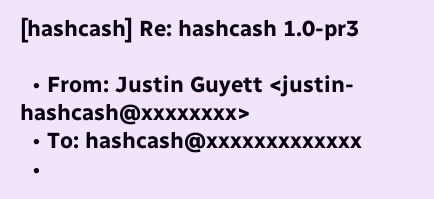[hashcash] Re: hashcash 1.0-pr3

  • From: Justin Guyett <justin-hashcash@xxxxxxxx>
  • To: hashcash@xxxxxxxxxxxxx
  •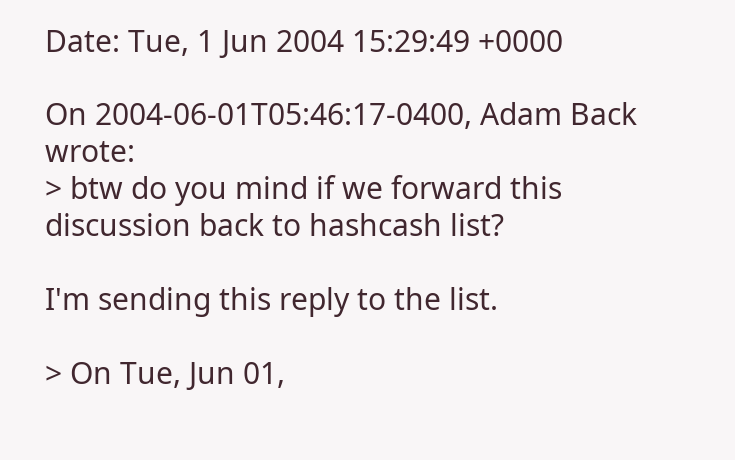Date: Tue, 1 Jun 2004 15:29:49 +0000

On 2004-06-01T05:46:17-0400, Adam Back wrote:
> btw do you mind if we forward this discussion back to hashcash list?

I'm sending this reply to the list.

> On Tue, Jun 01,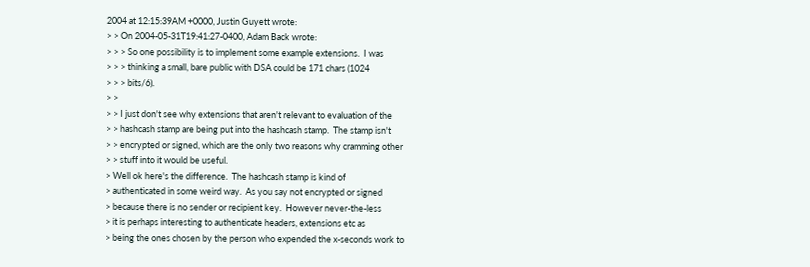2004 at 12:15:39AM +0000, Justin Guyett wrote:
> > On 2004-05-31T19:41:27-0400, Adam Back wrote:
> > > So one possibility is to implement some example extensions.  I was
> > > thinking a small, bare public with DSA could be 171 chars (1024
> > > bits/6).
> >
> > I just don't see why extensions that aren't relevant to evaluation of the
> > hashcash stamp are being put into the hashcash stamp.  The stamp isn't
> > encrypted or signed, which are the only two reasons why cramming other
> > stuff into it would be useful.
> Well ok here's the difference.  The hashcash stamp is kind of
> authenticated in some weird way.  As you say not encrypted or signed
> because there is no sender or recipient key.  However never-the-less
> it is perhaps interesting to authenticate headers, extensions etc as
> being the ones chosen by the person who expended the x-seconds work to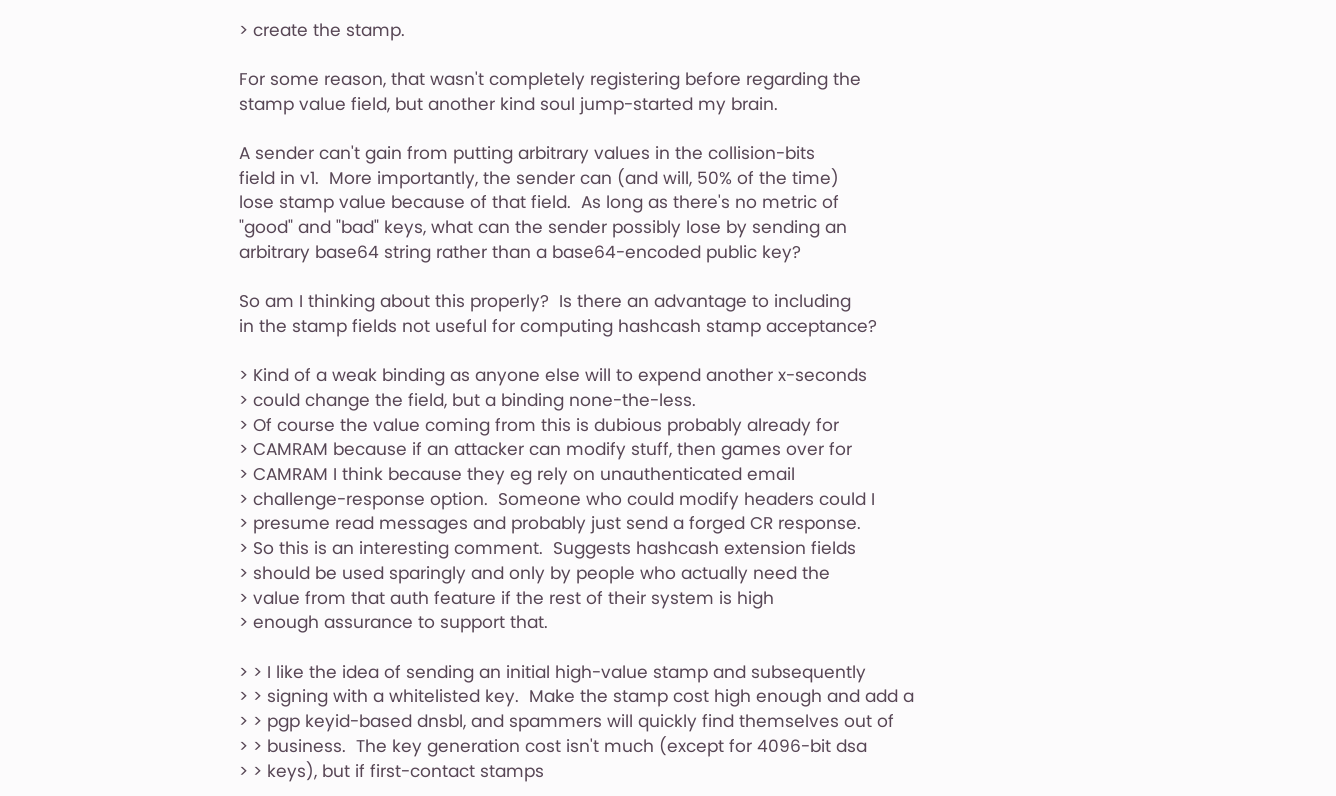> create the stamp.

For some reason, that wasn't completely registering before regarding the
stamp value field, but another kind soul jump-started my brain.

A sender can't gain from putting arbitrary values in the collision-bits
field in v1.  More importantly, the sender can (and will, 50% of the time)
lose stamp value because of that field.  As long as there's no metric of
"good" and "bad" keys, what can the sender possibly lose by sending an
arbitrary base64 string rather than a base64-encoded public key?

So am I thinking about this properly?  Is there an advantage to including
in the stamp fields not useful for computing hashcash stamp acceptance?

> Kind of a weak binding as anyone else will to expend another x-seconds
> could change the field, but a binding none-the-less.
> Of course the value coming from this is dubious probably already for
> CAMRAM because if an attacker can modify stuff, then games over for
> CAMRAM I think because they eg rely on unauthenticated email
> challenge-response option.  Someone who could modify headers could I
> presume read messages and probably just send a forged CR response.
> So this is an interesting comment.  Suggests hashcash extension fields
> should be used sparingly and only by people who actually need the
> value from that auth feature if the rest of their system is high
> enough assurance to support that.

> > I like the idea of sending an initial high-value stamp and subsequently
> > signing with a whitelisted key.  Make the stamp cost high enough and add a
> > pgp keyid-based dnsbl, and spammers will quickly find themselves out of
> > business.  The key generation cost isn't much (except for 4096-bit dsa
> > keys), but if first-contact stamps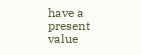have a present value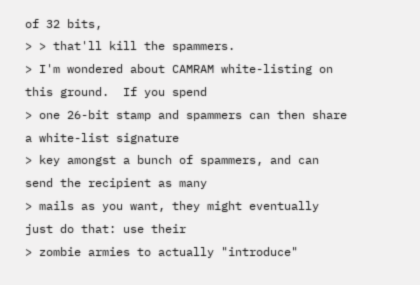of 32 bits,
> > that'll kill the spammers.
> I'm wondered about CAMRAM white-listing on this ground.  If you spend
> one 26-bit stamp and spammers can then share a white-list signature
> key amongst a bunch of spammers, and can send the recipient as many
> mails as you want, they might eventually just do that: use their
> zombie armies to actually "introduce"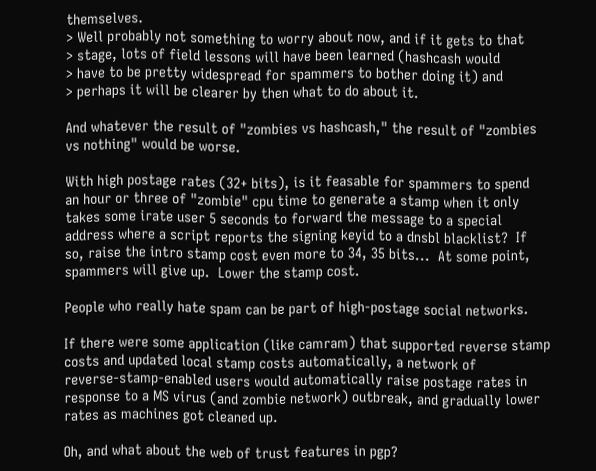themselves.
> Well probably not something to worry about now, and if it gets to that
> stage, lots of field lessons will have been learned (hashcash would
> have to be pretty widespread for spammers to bother doing it) and
> perhaps it will be clearer by then what to do about it.

And whatever the result of "zombies vs hashcash," the result of "zombies
vs nothing" would be worse.

With high postage rates (32+ bits), is it feasable for spammers to spend
an hour or three of "zombie" cpu time to generate a stamp when it only
takes some irate user 5 seconds to forward the message to a special
address where a script reports the signing keyid to a dnsbl blacklist?  If
so, raise the intro stamp cost even more to 34, 35 bits...  At some point,
spammers will give up.  Lower the stamp cost.

People who really hate spam can be part of high-postage social networks.

If there were some application (like camram) that supported reverse stamp
costs and updated local stamp costs automatically, a network of
reverse-stamp-enabled users would automatically raise postage rates in
response to a MS virus (and zombie network) outbreak, and gradually lower
rates as machines got cleaned up.

Oh, and what about the web of trust features in pgp?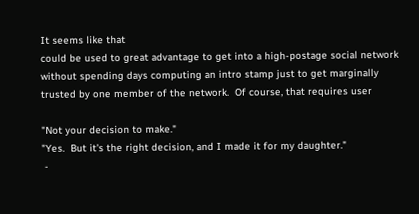It seems like that
could be used to great advantage to get into a high-postage social network
without spending days computing an intro stamp just to get marginally
trusted by one member of the network.  Of course, that requires user

"Not your decision to make."
"Yes.  But it's the right decision, and I made it for my daughter."
 -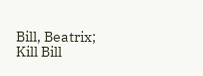Bill, Beatrix; Kill Bill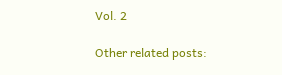Vol. 2

Other related posts: